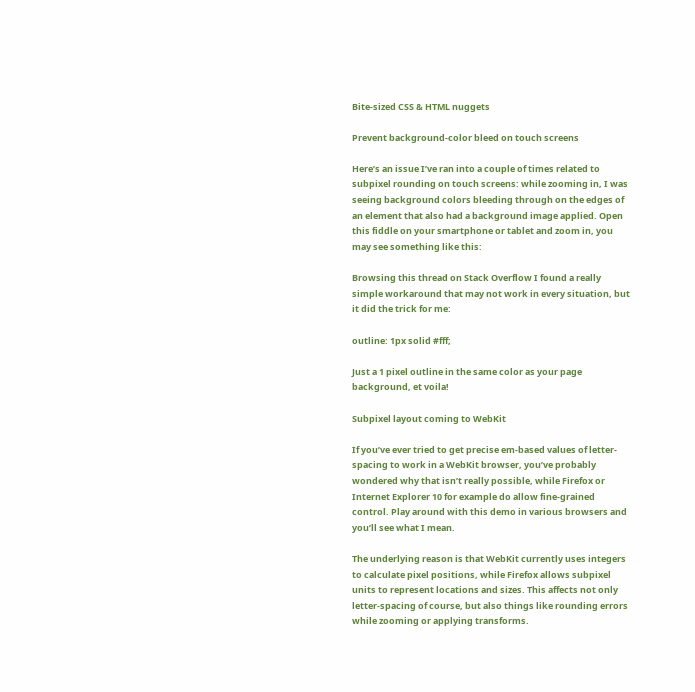Bite-sized CSS & HTML nuggets

Prevent background-color bleed on touch screens

Here’s an issue I’ve ran into a couple of times related to subpixel rounding on touch screens: while zooming in, I was seeing background colors bleeding through on the edges of an element that also had a background image applied. Open this fiddle on your smartphone or tablet and zoom in, you may see something like this:

Browsing this thread on Stack Overflow I found a really simple workaround that may not work in every situation, but it did the trick for me:

outline: 1px solid #fff;

Just a 1 pixel outline in the same color as your page background, et voila!

Subpixel layout coming to WebKit

If you’ve ever tried to get precise em-based values of letter-spacing to work in a WebKit browser, you’ve probably wondered why that isn’t really possible, while Firefox or Internet Explorer 10 for example do allow fine-grained control. Play around with this demo in various browsers and you’ll see what I mean.

The underlying reason is that WebKit currently uses integers to calculate pixel positions, while Firefox allows subpixel units to represent locations and sizes. This affects not only letter-spacing of course, but also things like rounding errors while zooming or applying transforms.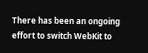There has been an ongoing effort to switch WebKit to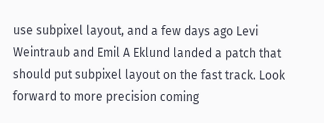use subpixel layout, and a few days ago Levi Weintraub and Emil A Eklund landed a patch that should put subpixel layout on the fast track. Look forward to more precision coming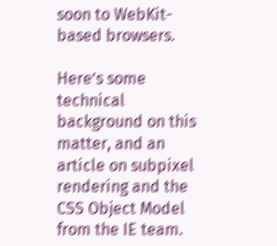soon to WebKit-based browsers.

Here’s some technical background on this matter, and an article on subpixel rendering and the CSS Object Model from the IE team.